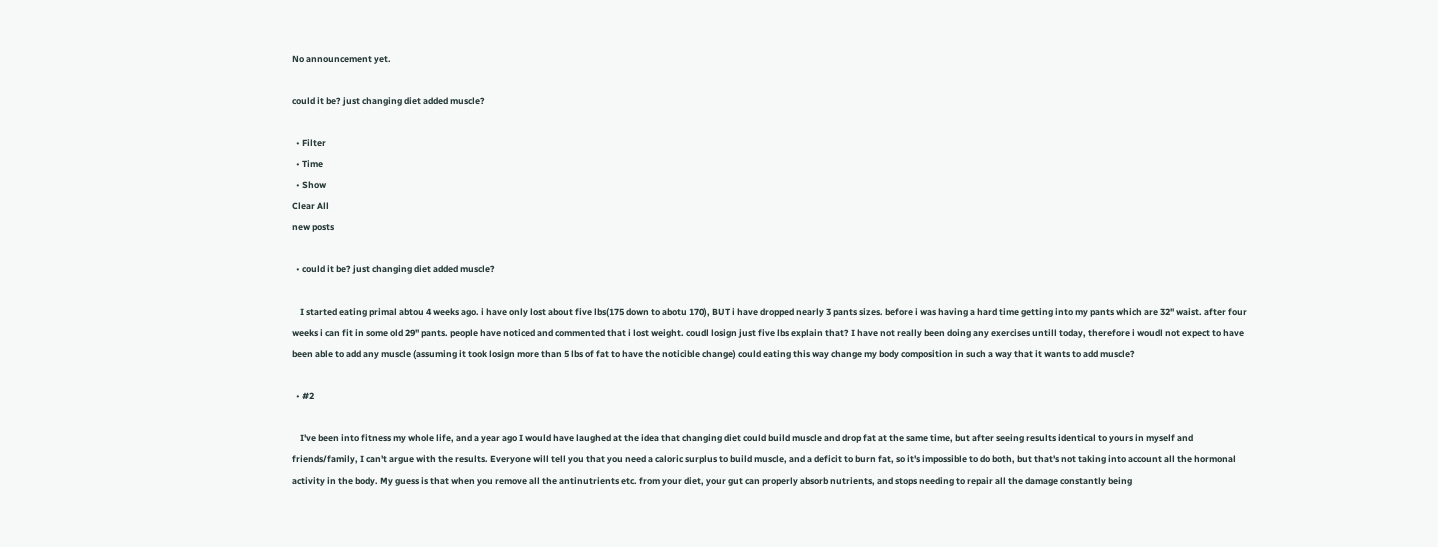No announcement yet.

could it be? just changing diet added muscle?

  • Filter
  • Time
  • Show
Clear All
new posts

  • could it be? just changing diet added muscle?

    I started eating primal abtou 4 weeks ago. i have only lost about five lbs(175 down to abotu 170), BUT i have dropped nearly 3 pants sizes. before i was having a hard time getting into my pants which are 32" waist. after four weeks i can fit in some old 29" pants. people have noticed and commented that i lost weight. coudl losign just five lbs explain that? I have not really been doing any exercises untill today, therefore i woudl not expect to have been able to add any muscle (assuming it took losign more than 5 lbs of fat to have the noticible change) could eating this way change my body composition in such a way that it wants to add muscle?

  • #2

    I've been into fitness my whole life, and a year ago I would have laughed at the idea that changing diet could build muscle and drop fat at the same time, but after seeing results identical to yours in myself and friends/family, I can't argue with the results. Everyone will tell you that you need a caloric surplus to build muscle, and a deficit to burn fat, so it's impossible to do both, but that's not taking into account all the hormonal activity in the body. My guess is that when you remove all the antinutrients etc. from your diet, your gut can properly absorb nutrients, and stops needing to repair all the damage constantly being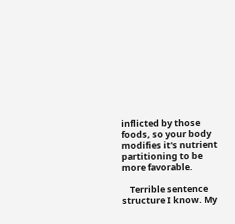inflicted by those foods, so your body modifies it's nutrient partitioning to be more favorable.

    Terrible sentence structure I know. My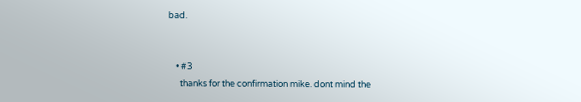bad.


    • #3
      thanks for the confirmation mike. dont mind the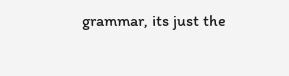grammar, its just the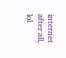internet after all, lol